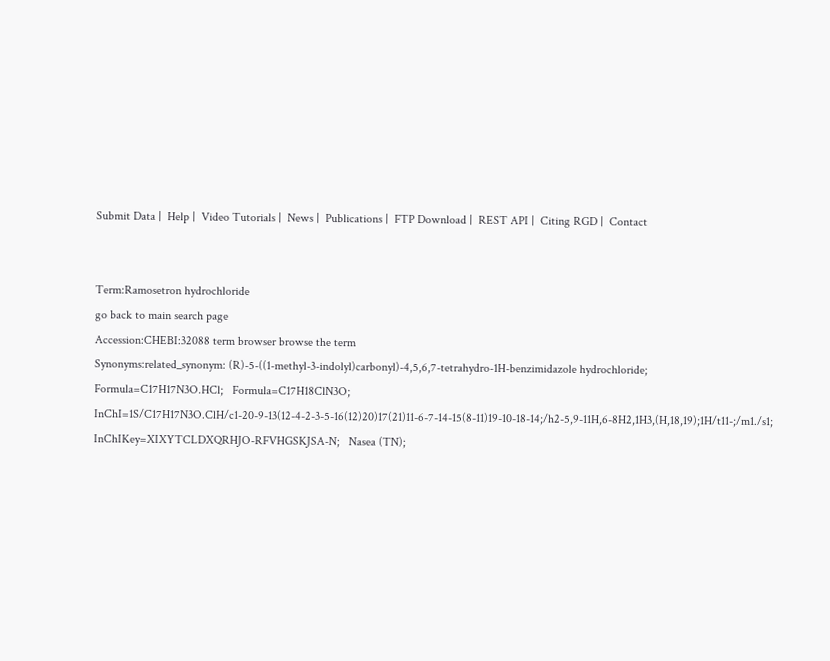Submit Data |  Help |  Video Tutorials |  News |  Publications |  FTP Download |  REST API |  Citing RGD |  Contact


Term:Ramosetron hydrochloride
go back to main search page
Accession:CHEBI:32088 term browser browse the term
Synonyms:related_synonym: (R)-5-((1-methyl-3-indolyl)carbonyl)-4,5,6,7-tetrahydro-1H-benzimidazole hydrochloride;   Formula=C17H17N3O.HCl;   Formula=C17H18ClN3O;   InChI=1S/C17H17N3O.ClH/c1-20-9-13(12-4-2-3-5-16(12)20)17(21)11-6-7-14-15(8-11)19-10-18-14;/h2-5,9-11H,6-8H2,1H3,(H,18,19);1H/t11-;/m1./s1;   InChIKey=XIXYTCLDXQRHJO-RFVHGSKJSA-N;   Nasea (TN);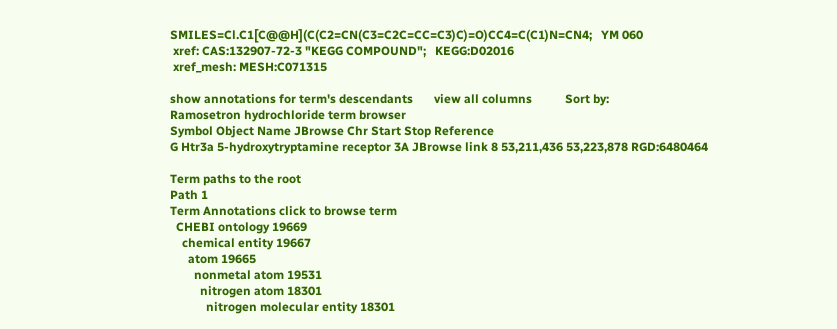SMILES=Cl.C1[C@@H](C(C2=CN(C3=C2C=CC=C3)C)=O)CC4=C(C1)N=CN4;   YM 060
 xref: CAS:132907-72-3 "KEGG COMPOUND";   KEGG:D02016
 xref_mesh: MESH:C071315

show annotations for term's descendants       view all columns           Sort by:
Ramosetron hydrochloride term browser
Symbol Object Name JBrowse Chr Start Stop Reference
G Htr3a 5-hydroxytryptamine receptor 3A JBrowse link 8 53,211,436 53,223,878 RGD:6480464

Term paths to the root
Path 1
Term Annotations click to browse term
  CHEBI ontology 19669
    chemical entity 19667
      atom 19665
        nonmetal atom 19531
          nitrogen atom 18301
            nitrogen molecular entity 18301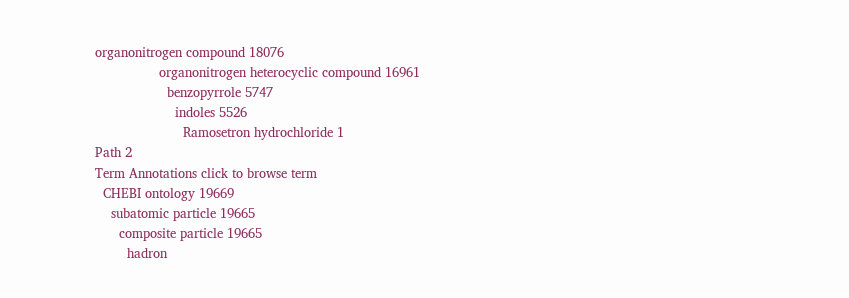organonitrogen compound 18076
                organonitrogen heterocyclic compound 16961
                  benzopyrrole 5747
                    indoles 5526
                      Ramosetron hydrochloride 1
Path 2
Term Annotations click to browse term
  CHEBI ontology 19669
    subatomic particle 19665
      composite particle 19665
        hadron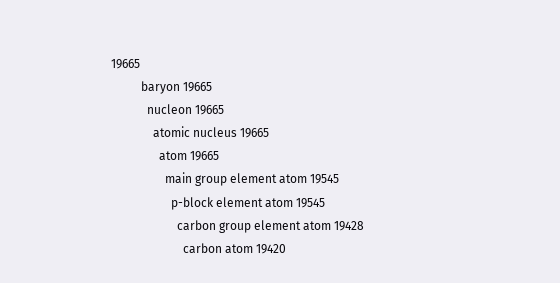19665
          baryon 19665
            nucleon 19665
              atomic nucleus 19665
                atom 19665
                  main group element atom 19545
                    p-block element atom 19545
                      carbon group element atom 19428
                        carbon atom 19420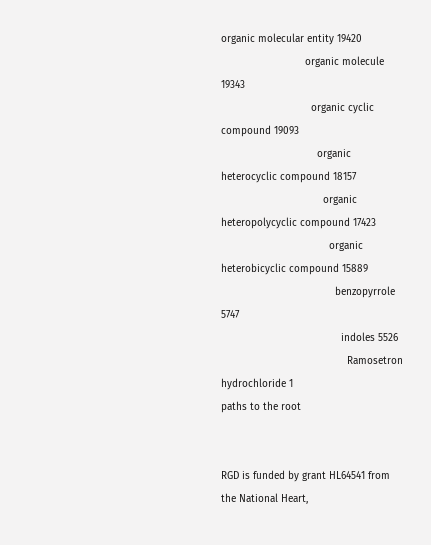organic molecular entity 19420
                            organic molecule 19343
                              organic cyclic compound 19093
                                organic heterocyclic compound 18157
                                  organic heteropolycyclic compound 17423
                                    organic heterobicyclic compound 15889
                                      benzopyrrole 5747
                                        indoles 5526
                                          Ramosetron hydrochloride 1
paths to the root


RGD is funded by grant HL64541 from the National Heart,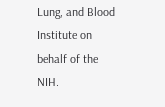Lung, and Blood Institute on behalf of the NIH.